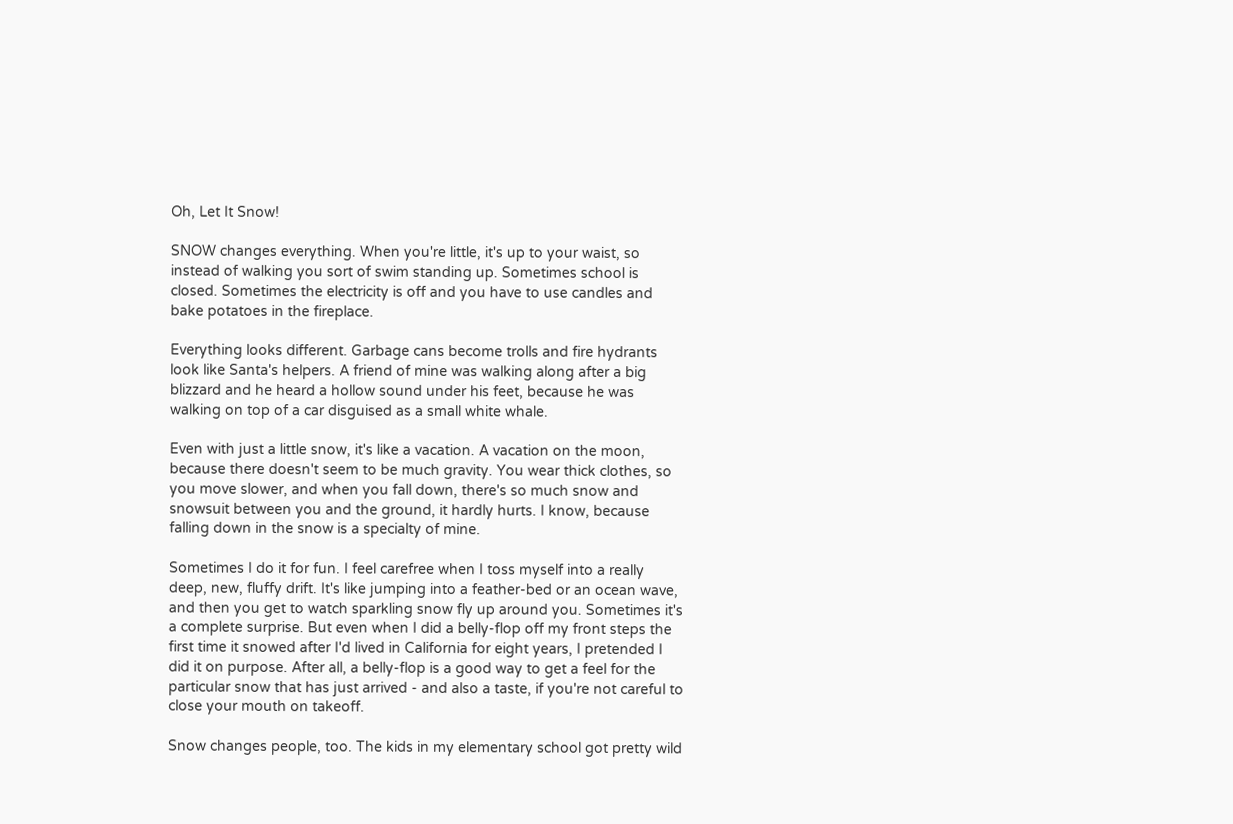Oh, Let It Snow!

SNOW changes everything. When you're little, it's up to your waist, so instead of walking you sort of swim standing up. Sometimes school is closed. Sometimes the electricity is off and you have to use candles and bake potatoes in the fireplace.

Everything looks different. Garbage cans become trolls and fire hydrants look like Santa's helpers. A friend of mine was walking along after a big blizzard and he heard a hollow sound under his feet, because he was walking on top of a car disguised as a small white whale.

Even with just a little snow, it's like a vacation. A vacation on the moon, because there doesn't seem to be much gravity. You wear thick clothes, so you move slower, and when you fall down, there's so much snow and snowsuit between you and the ground, it hardly hurts. I know, because falling down in the snow is a specialty of mine.

Sometimes I do it for fun. I feel carefree when I toss myself into a really deep, new, fluffy drift. It's like jumping into a feather-bed or an ocean wave, and then you get to watch sparkling snow fly up around you. Sometimes it's a complete surprise. But even when I did a belly-flop off my front steps the first time it snowed after I'd lived in California for eight years, I pretended I did it on purpose. After all, a belly-flop is a good way to get a feel for the particular snow that has just arrived - and also a taste, if you're not careful to close your mouth on takeoff.

Snow changes people, too. The kids in my elementary school got pretty wild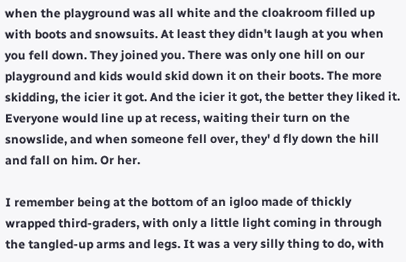when the playground was all white and the cloakroom filled up with boots and snowsuits. At least they didn't laugh at you when you fell down. They joined you. There was only one hill on our playground and kids would skid down it on their boots. The more skidding, the icier it got. And the icier it got, the better they liked it. Everyone would line up at recess, waiting their turn on the snowslide, and when someone fell over, they' d fly down the hill and fall on him. Or her.

I remember being at the bottom of an igloo made of thickly wrapped third-graders, with only a little light coming in through the tangled-up arms and legs. It was a very silly thing to do, with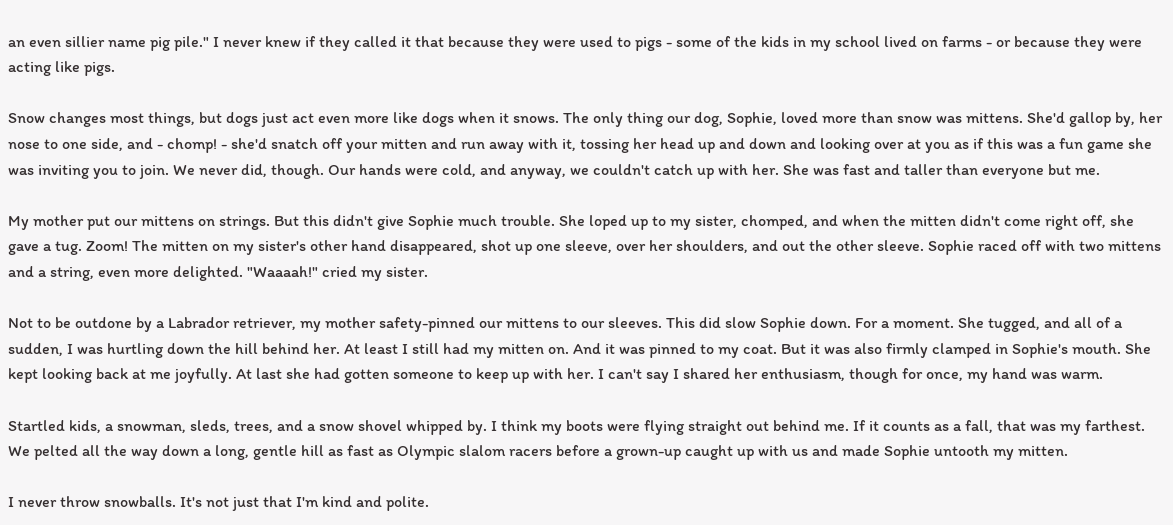an even sillier name pig pile." I never knew if they called it that because they were used to pigs - some of the kids in my school lived on farms - or because they were acting like pigs.

Snow changes most things, but dogs just act even more like dogs when it snows. The only thing our dog, Sophie, loved more than snow was mittens. She'd gallop by, her nose to one side, and - chomp! - she'd snatch off your mitten and run away with it, tossing her head up and down and looking over at you as if this was a fun game she was inviting you to join. We never did, though. Our hands were cold, and anyway, we couldn't catch up with her. She was fast and taller than everyone but me.

My mother put our mittens on strings. But this didn't give Sophie much trouble. She loped up to my sister, chomped, and when the mitten didn't come right off, she gave a tug. Zoom! The mitten on my sister's other hand disappeared, shot up one sleeve, over her shoulders, and out the other sleeve. Sophie raced off with two mittens and a string, even more delighted. "Waaaah!" cried my sister.

Not to be outdone by a Labrador retriever, my mother safety-pinned our mittens to our sleeves. This did slow Sophie down. For a moment. She tugged, and all of a sudden, I was hurtling down the hill behind her. At least I still had my mitten on. And it was pinned to my coat. But it was also firmly clamped in Sophie's mouth. She kept looking back at me joyfully. At last she had gotten someone to keep up with her. I can't say I shared her enthusiasm, though for once, my hand was warm.

Startled kids, a snowman, sleds, trees, and a snow shovel whipped by. I think my boots were flying straight out behind me. If it counts as a fall, that was my farthest. We pelted all the way down a long, gentle hill as fast as Olympic slalom racers before a grown-up caught up with us and made Sophie untooth my mitten.

I never throw snowballs. It's not just that I'm kind and polite.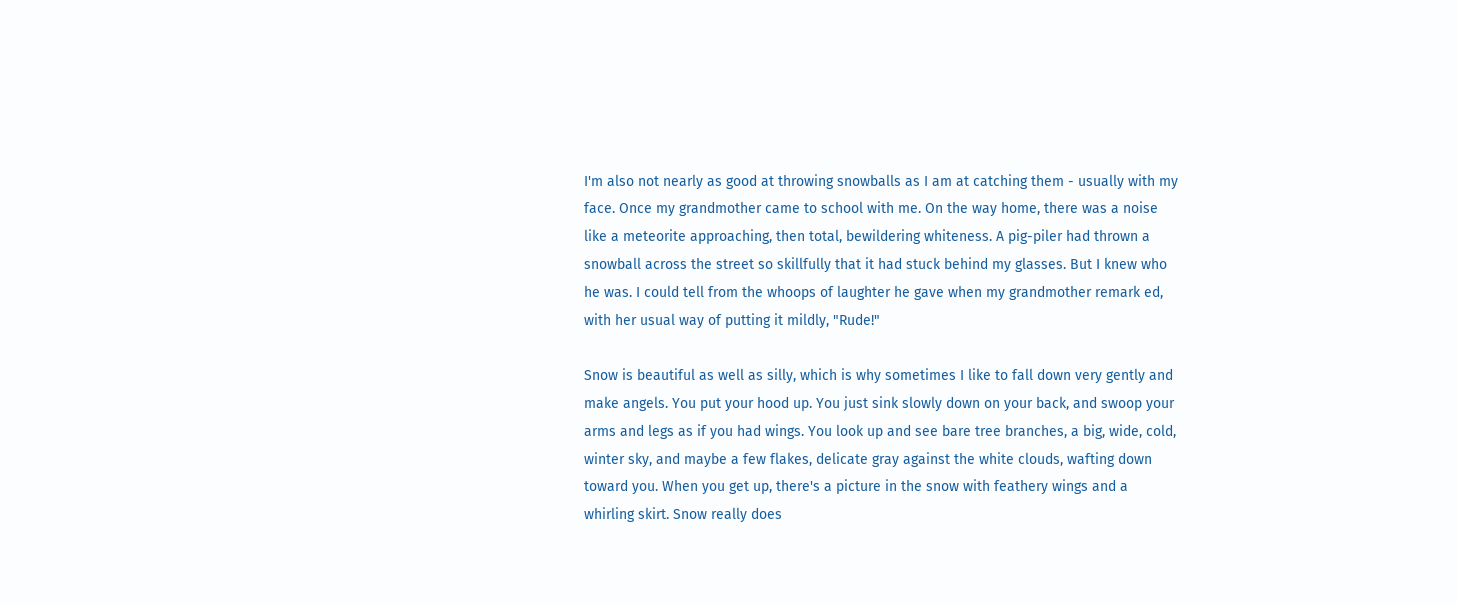I'm also not nearly as good at throwing snowballs as I am at catching them - usually with my face. Once my grandmother came to school with me. On the way home, there was a noise like a meteorite approaching, then total, bewildering whiteness. A pig-piler had thrown a snowball across the street so skillfully that it had stuck behind my glasses. But I knew who he was. I could tell from the whoops of laughter he gave when my grandmother remark ed, with her usual way of putting it mildly, "Rude!"

Snow is beautiful as well as silly, which is why sometimes I like to fall down very gently and make angels. You put your hood up. You just sink slowly down on your back, and swoop your arms and legs as if you had wings. You look up and see bare tree branches, a big, wide, cold, winter sky, and maybe a few flakes, delicate gray against the white clouds, wafting down toward you. When you get up, there's a picture in the snow with feathery wings and a whirling skirt. Snow really does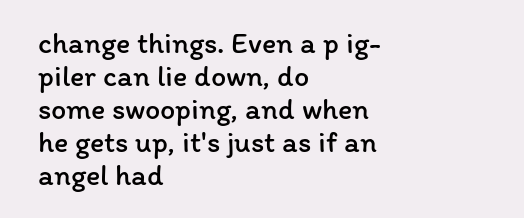change things. Even a p ig-piler can lie down, do some swooping, and when he gets up, it's just as if an angel had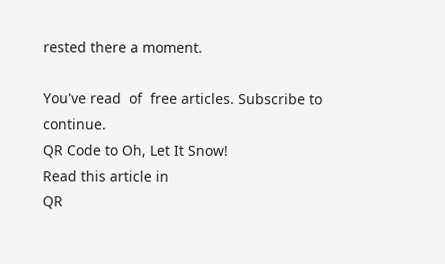rested there a moment.

You've read  of  free articles. Subscribe to continue.
QR Code to Oh, Let It Snow!
Read this article in
QR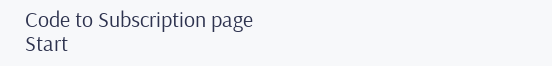Code to Subscription page
Start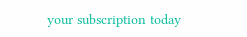your subscription today